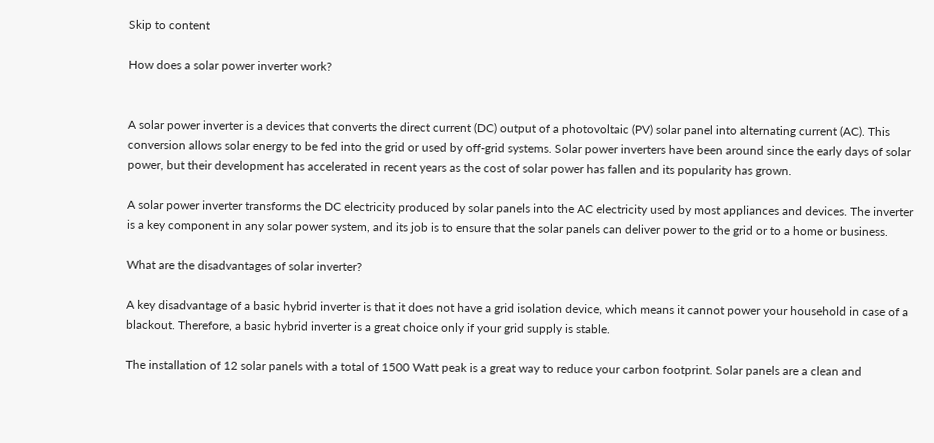Skip to content

How does a solar power inverter work?


A solar power inverter is a devices that converts the direct current (DC) output of a photovoltaic (PV) solar panel into alternating current (AC). This conversion allows solar energy to be fed into the grid or used by off-grid systems. Solar power inverters have been around since the early days of solar power, but their development has accelerated in recent years as the cost of solar power has fallen and its popularity has grown.

A solar power inverter transforms the DC electricity produced by solar panels into the AC electricity used by most appliances and devices. The inverter is a key component in any solar power system, and its job is to ensure that the solar panels can deliver power to the grid or to a home or business.

What are the disadvantages of solar inverter?

A key disadvantage of a basic hybrid inverter is that it does not have a grid isolation device, which means it cannot power your household in case of a blackout. Therefore, a basic hybrid inverter is a great choice only if your grid supply is stable.

The installation of 12 solar panels with a total of 1500 Watt peak is a great way to reduce your carbon footprint. Solar panels are a clean and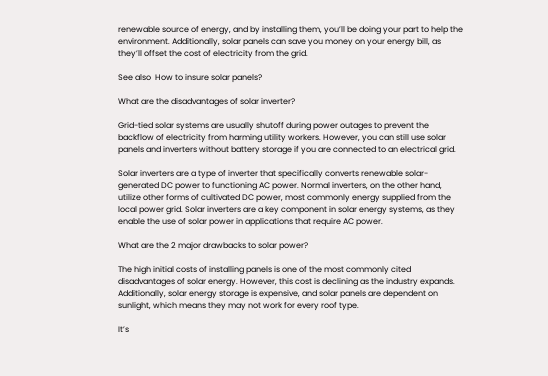renewable source of energy, and by installing them, you’ll be doing your part to help the environment. Additionally, solar panels can save you money on your energy bill, as they’ll offset the cost of electricity from the grid.

See also  How to insure solar panels?

What are the disadvantages of solar inverter?

Grid-tied solar systems are usually shutoff during power outages to prevent the backflow of electricity from harming utility workers. However, you can still use solar panels and inverters without battery storage if you are connected to an electrical grid.

Solar inverters are a type of inverter that specifically converts renewable solar-generated DC power to functioning AC power. Normal inverters, on the other hand, utilize other forms of cultivated DC power, most commonly energy supplied from the local power grid. Solar inverters are a key component in solar energy systems, as they enable the use of solar power in applications that require AC power.

What are the 2 major drawbacks to solar power?

The high initial costs of installing panels is one of the most commonly cited disadvantages of solar energy. However, this cost is declining as the industry expands. Additionally, solar energy storage is expensive, and solar panels are dependent on sunlight, which means they may not work for every roof type.

It’s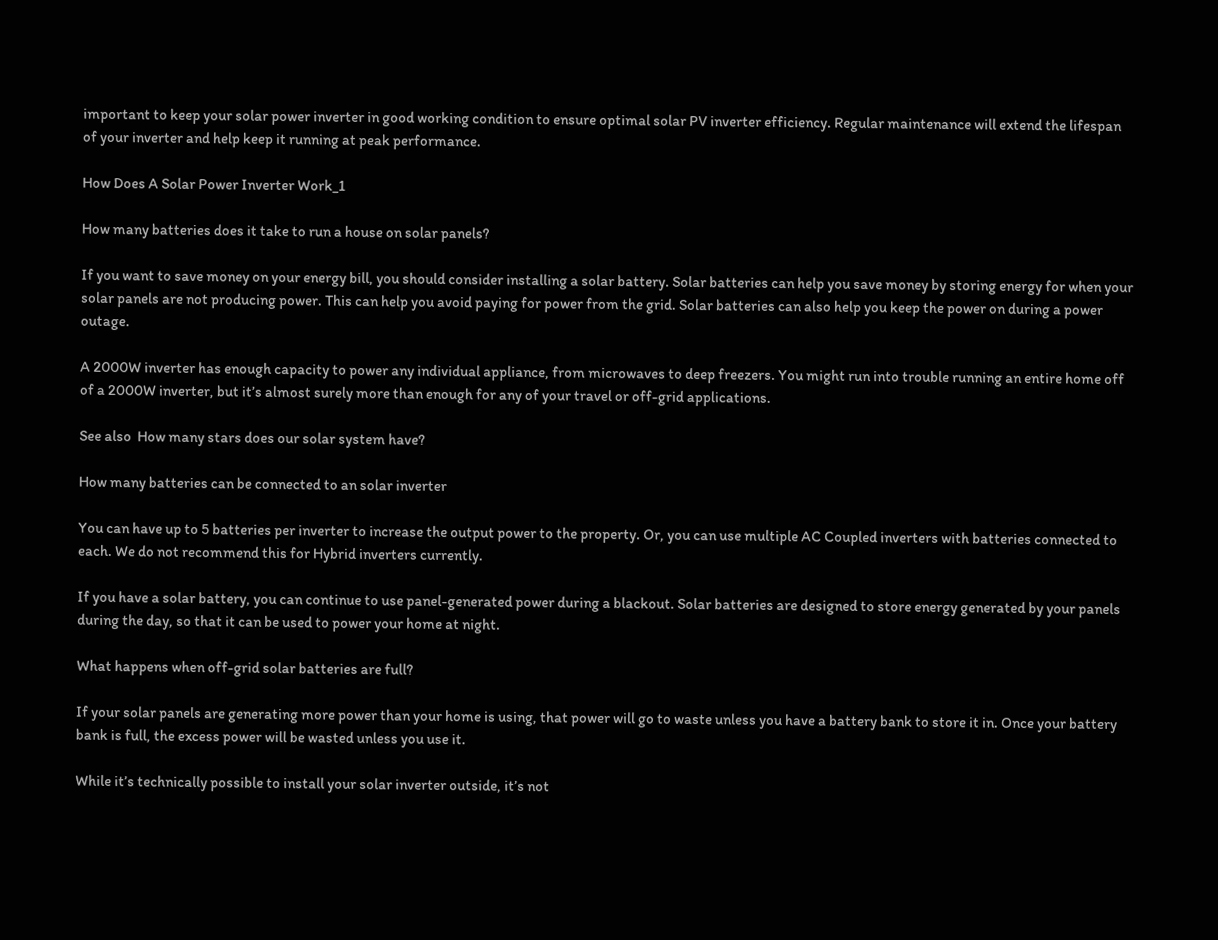important to keep your solar power inverter in good working condition to ensure optimal solar PV inverter efficiency. Regular maintenance will extend the lifespan of your inverter and help keep it running at peak performance.

How Does A Solar Power Inverter Work_1

How many batteries does it take to run a house on solar panels?

If you want to save money on your energy bill, you should consider installing a solar battery. Solar batteries can help you save money by storing energy for when your solar panels are not producing power. This can help you avoid paying for power from the grid. Solar batteries can also help you keep the power on during a power outage.

A 2000W inverter has enough capacity to power any individual appliance, from microwaves to deep freezers. You might run into trouble running an entire home off of a 2000W inverter, but it’s almost surely more than enough for any of your travel or off-grid applications.

See also  How many stars does our solar system have?

How many batteries can be connected to an solar inverter

You can have up to 5 batteries per inverter to increase the output power to the property. Or, you can use multiple AC Coupled inverters with batteries connected to each. We do not recommend this for Hybrid inverters currently.

If you have a solar battery, you can continue to use panel-generated power during a blackout. Solar batteries are designed to store energy generated by your panels during the day, so that it can be used to power your home at night.

What happens when off-grid solar batteries are full?

If your solar panels are generating more power than your home is using, that power will go to waste unless you have a battery bank to store it in. Once your battery bank is full, the excess power will be wasted unless you use it.

While it’s technically possible to install your solar inverter outside, it’s not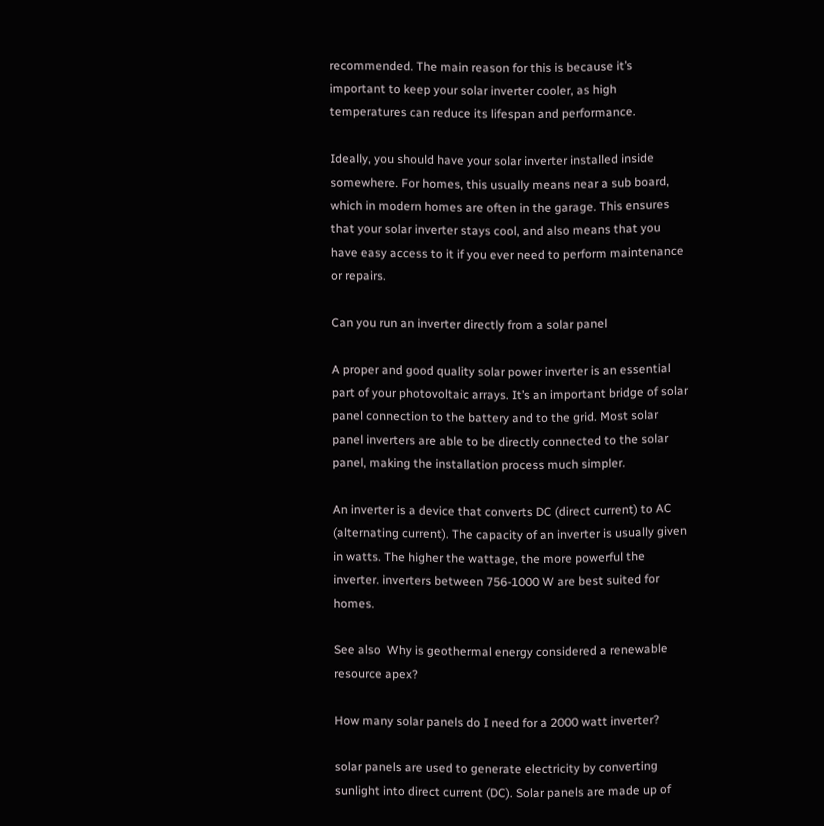recommended. The main reason for this is because it’s important to keep your solar inverter cooler, as high temperatures can reduce its lifespan and performance.

Ideally, you should have your solar inverter installed inside somewhere. For homes, this usually means near a sub board, which in modern homes are often in the garage. This ensures that your solar inverter stays cool, and also means that you have easy access to it if you ever need to perform maintenance or repairs.

Can you run an inverter directly from a solar panel

A proper and good quality solar power inverter is an essential part of your photovoltaic arrays. It’s an important bridge of solar panel connection to the battery and to the grid. Most solar panel inverters are able to be directly connected to the solar panel, making the installation process much simpler.

An inverter is a device that converts DC (direct current) to AC (alternating current). The capacity of an inverter is usually given in watts. The higher the wattage, the more powerful the inverter. inverters between 756-1000 W are best suited for homes.

See also  Why is geothermal energy considered a renewable resource apex?

How many solar panels do I need for a 2000 watt inverter?

solar panels are used to generate electricity by converting sunlight into direct current (DC). Solar panels are made up of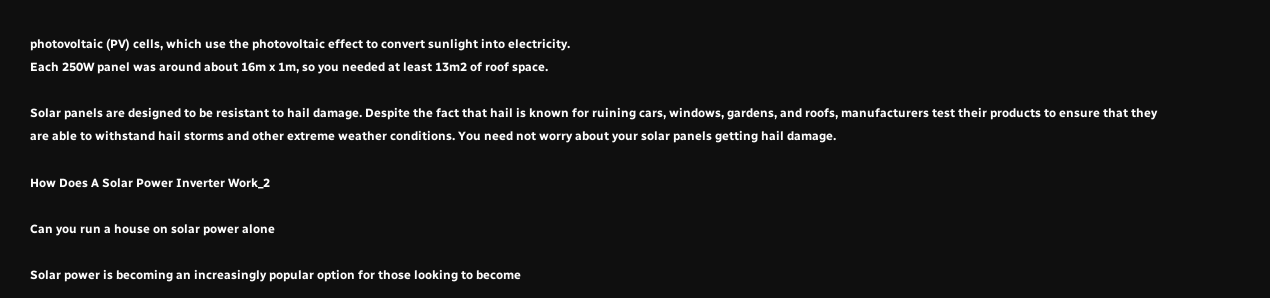photovoltaic (PV) cells, which use the photovoltaic effect to convert sunlight into electricity.
Each 250W panel was around about 16m x 1m, so you needed at least 13m2 of roof space.

Solar panels are designed to be resistant to hail damage. Despite the fact that hail is known for ruining cars, windows, gardens, and roofs, manufacturers test their products to ensure that they are able to withstand hail storms and other extreme weather conditions. You need not worry about your solar panels getting hail damage.

How Does A Solar Power Inverter Work_2

Can you run a house on solar power alone

Solar power is becoming an increasingly popular option for those looking to become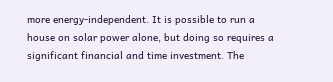more energy-independent. It is possible to run a house on solar power alone, but doing so requires a significant financial and time investment. The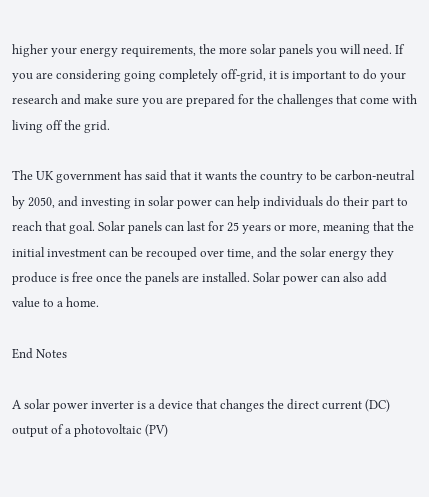higher your energy requirements, the more solar panels you will need. If you are considering going completely off-grid, it is important to do your research and make sure you are prepared for the challenges that come with living off the grid.

The UK government has said that it wants the country to be carbon-neutral by 2050, and investing in solar power can help individuals do their part to reach that goal. Solar panels can last for 25 years or more, meaning that the initial investment can be recouped over time, and the solar energy they produce is free once the panels are installed. Solar power can also add value to a home.

End Notes

A solar power inverter is a device that changes the direct current (DC) output of a photovoltaic (PV)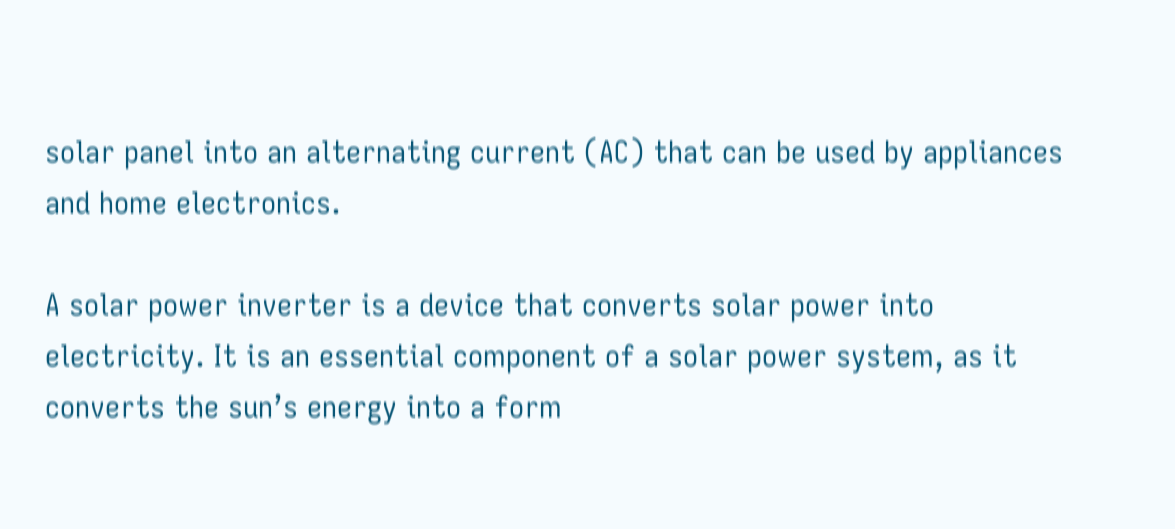solar panel into an alternating current (AC) that can be used by appliances and home electronics.

A solar power inverter is a device that converts solar power into electricity. It is an essential component of a solar power system, as it converts the sun’s energy into a form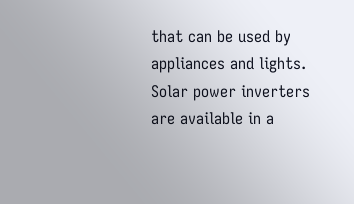that can be used by appliances and lights. Solar power inverters are available in a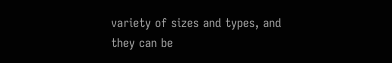variety of sizes and types, and they can be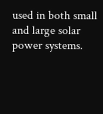used in both small and large solar power systems.